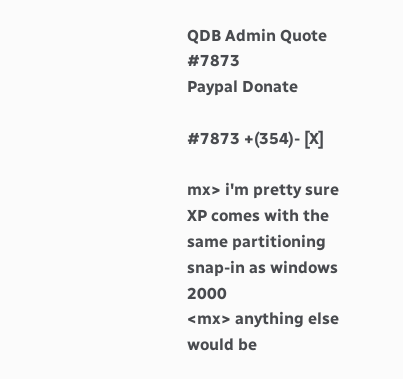QDB Admin Quote #7873
Paypal Donate

#7873 +(354)- [X]

mx> i'm pretty sure XP comes with the same partitioning snap-in as windows 2000
<mx> anything else would be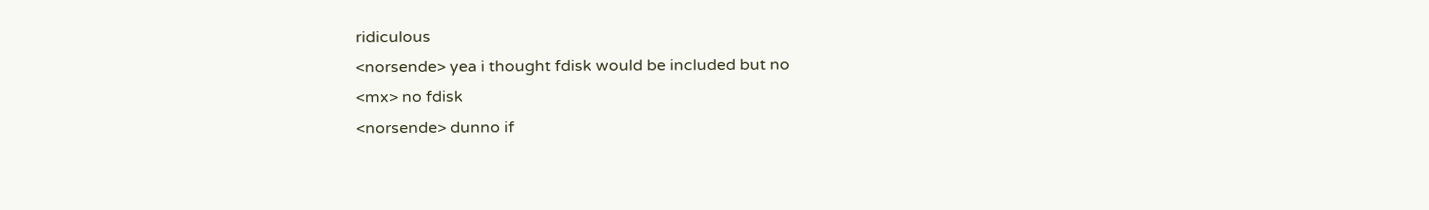ridiculous
<norsende> yea i thought fdisk would be included but no
<mx> no fdisk
<norsende> dunno if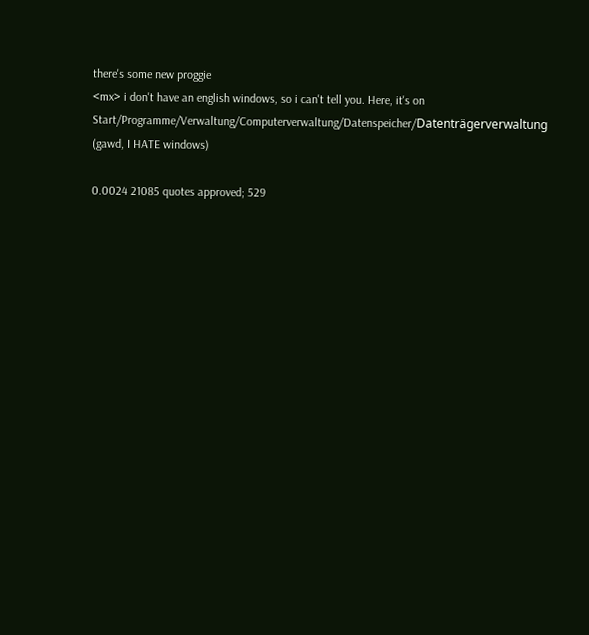there's some new proggie
<mx> i don't have an english windows, so i can't tell you. Here, it's on Start/Programme/Verwaltung/Computerverwaltung/Datenspeicher/Datenträgerverwaltung (gawd, I HATE windows)

0.0024 21085 quotes approved; 529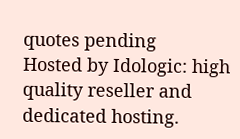quotes pending
Hosted by Idologic: high quality reseller and dedicated hosting.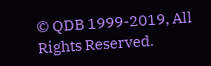© QDB 1999-2019, All Rights Reserved.